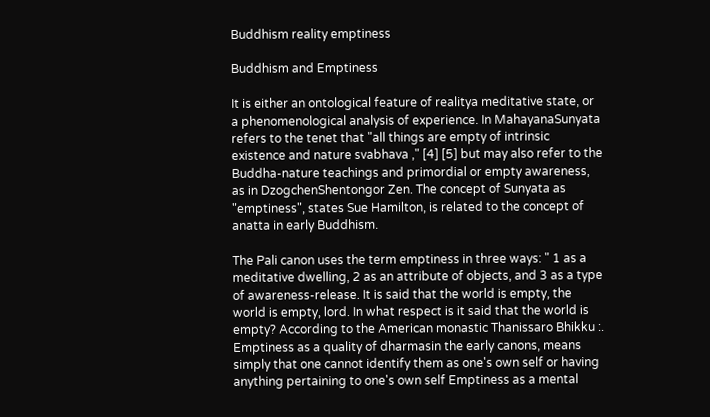Buddhism reality emptiness

Buddhism and Emptiness

It is either an ontological feature of realitya meditative state, or a phenomenological analysis of experience. In MahayanaSunyata refers to the tenet that "all things are empty of intrinsic existence and nature svabhava ," [4] [5] but may also refer to the Buddha-nature teachings and primordial or empty awareness, as in DzogchenShentongor Zen. The concept of Sunyata as "emptiness", states Sue Hamilton, is related to the concept of anatta in early Buddhism.

The Pali canon uses the term emptiness in three ways: " 1 as a meditative dwelling, 2 as an attribute of objects, and 3 as a type of awareness-release. It is said that the world is empty, the world is empty, lord. In what respect is it said that the world is empty? According to the American monastic Thanissaro Bhikku :. Emptiness as a quality of dharmasin the early canons, means simply that one cannot identify them as one's own self or having anything pertaining to one's own self Emptiness as a mental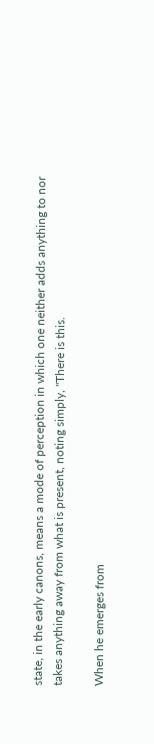state, in the early canons, means a mode of perception in which one neither adds anything to nor takes anything away from what is present, noting simply, "There is this.

When he emerges from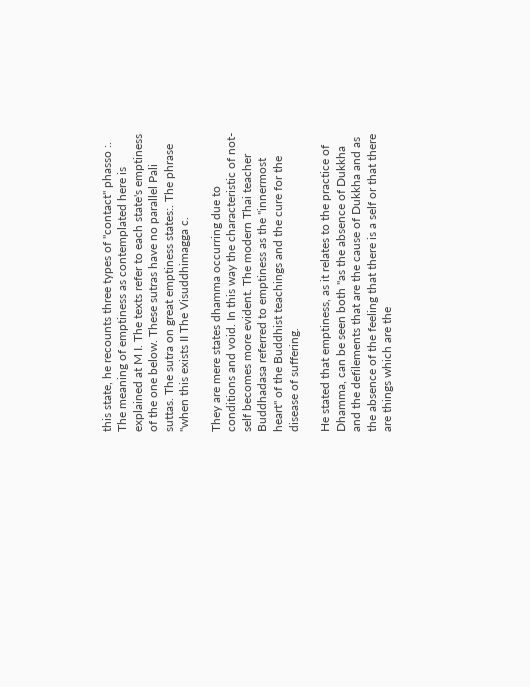this state, he recounts three types of "contact" phasso :. The meaning of emptiness as contemplated here is explained at M I. The texts refer to each state's emptiness of the one below. These sutras have no parallel Pali suttas. The sutra on great emptiness states:. The phrase "when this exists II The Visuddhimagga c.

They are mere states dhamma occurring due to conditions and void. In this way the characteristic of not-self becomes more evident. The modern Thai teacher Buddhadasa referred to emptiness as the "innermost heart" of the Buddhist teachings and the cure for the disease of suffering.

He stated that emptiness, as it relates to the practice of Dhamma, can be seen both "as the absence of Dukkha and the defilements that are the cause of Dukkha and as the absence of the feeling that there is a self or that there are things which are the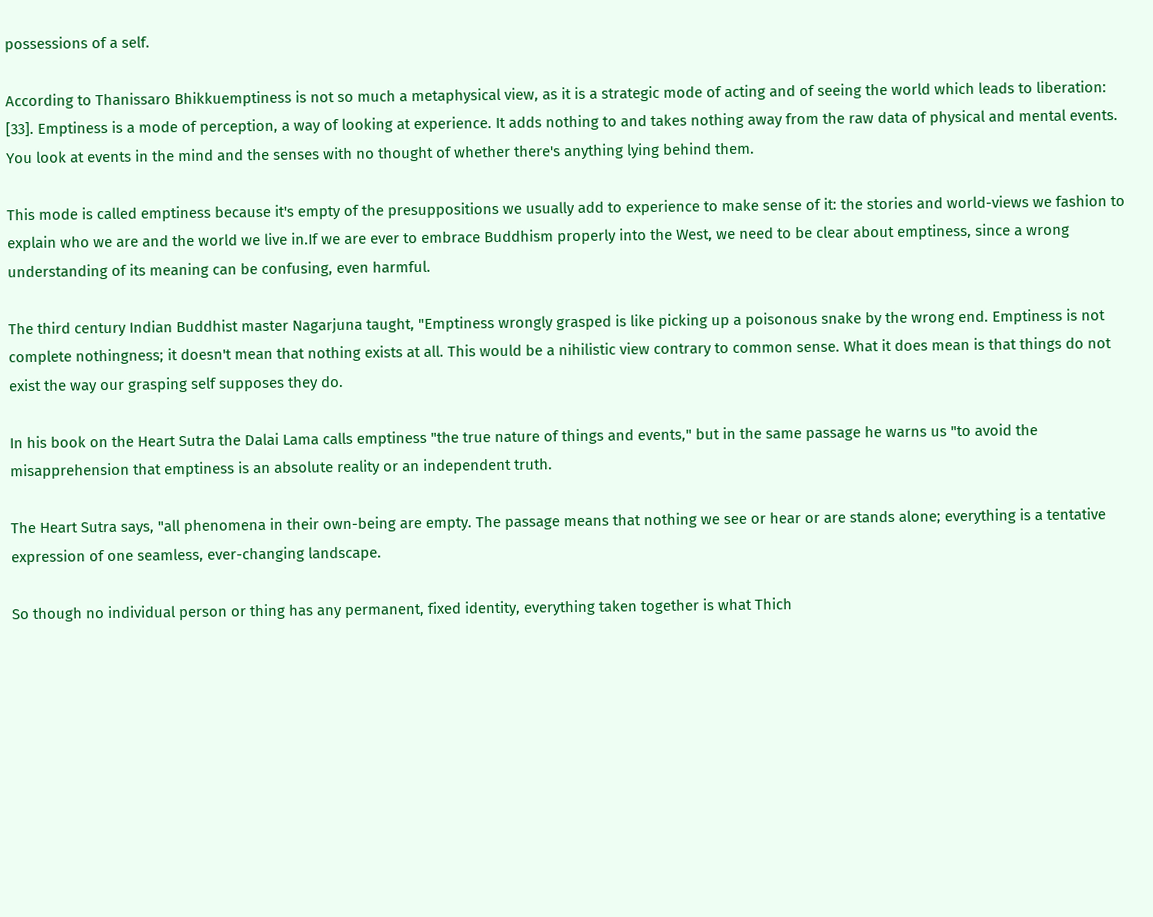possessions of a self.

According to Thanissaro Bhikkuemptiness is not so much a metaphysical view, as it is a strategic mode of acting and of seeing the world which leads to liberation: [33]. Emptiness is a mode of perception, a way of looking at experience. It adds nothing to and takes nothing away from the raw data of physical and mental events. You look at events in the mind and the senses with no thought of whether there's anything lying behind them.

This mode is called emptiness because it's empty of the presuppositions we usually add to experience to make sense of it: the stories and world-views we fashion to explain who we are and the world we live in.If we are ever to embrace Buddhism properly into the West, we need to be clear about emptiness, since a wrong understanding of its meaning can be confusing, even harmful.

The third century Indian Buddhist master Nagarjuna taught, "Emptiness wrongly grasped is like picking up a poisonous snake by the wrong end. Emptiness is not complete nothingness; it doesn't mean that nothing exists at all. This would be a nihilistic view contrary to common sense. What it does mean is that things do not exist the way our grasping self supposes they do.

In his book on the Heart Sutra the Dalai Lama calls emptiness "the true nature of things and events," but in the same passage he warns us "to avoid the misapprehension that emptiness is an absolute reality or an independent truth.

The Heart Sutra says, "all phenomena in their own-being are empty. The passage means that nothing we see or hear or are stands alone; everything is a tentative expression of one seamless, ever-changing landscape.

So though no individual person or thing has any permanent, fixed identity, everything taken together is what Thich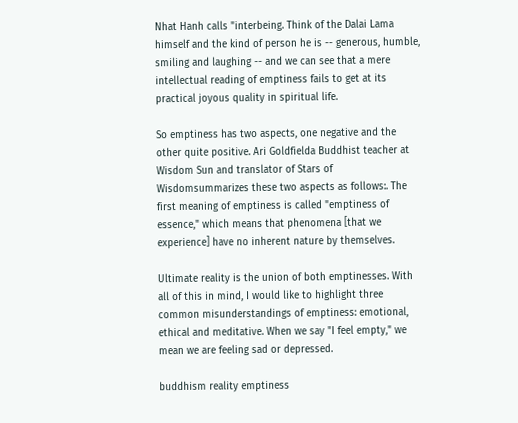Nhat Hanh calls "interbeing. Think of the Dalai Lama himself and the kind of person he is -- generous, humble, smiling and laughing -- and we can see that a mere intellectual reading of emptiness fails to get at its practical joyous quality in spiritual life.

So emptiness has two aspects, one negative and the other quite positive. Ari Goldfielda Buddhist teacher at Wisdom Sun and translator of Stars of Wisdomsummarizes these two aspects as follows:. The first meaning of emptiness is called "emptiness of essence," which means that phenomena [that we experience] have no inherent nature by themselves.

Ultimate reality is the union of both emptinesses. With all of this in mind, I would like to highlight three common misunderstandings of emptiness: emotional, ethical and meditative. When we say "I feel empty," we mean we are feeling sad or depressed.

buddhism reality emptiness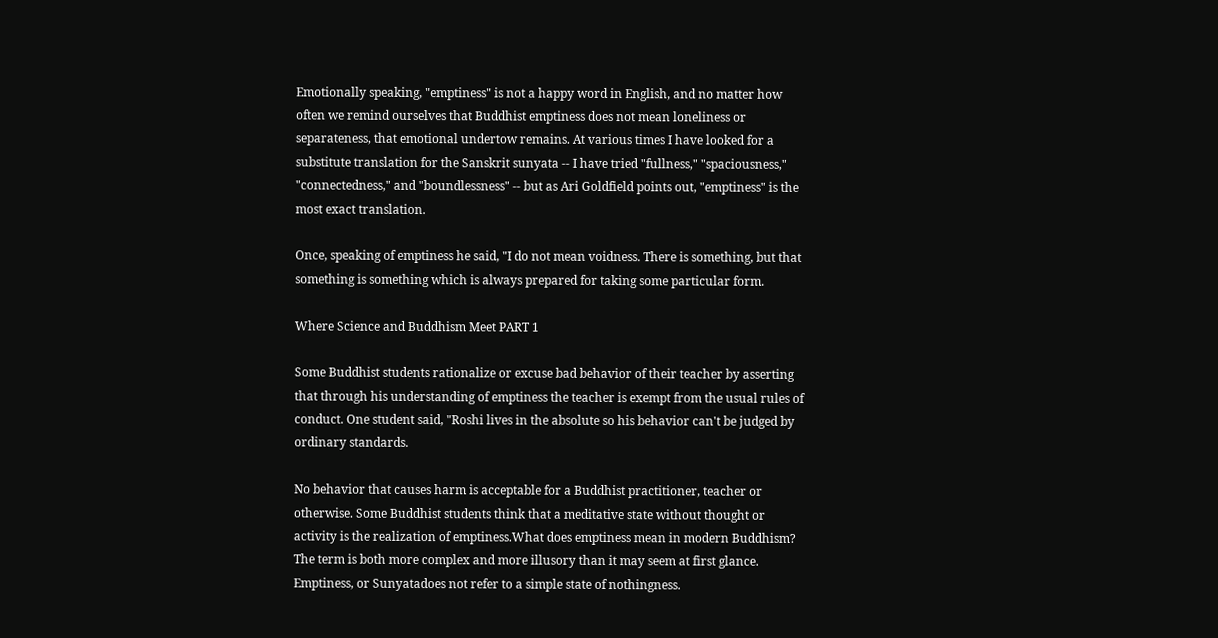Emotionally speaking, "emptiness" is not a happy word in English, and no matter how often we remind ourselves that Buddhist emptiness does not mean loneliness or separateness, that emotional undertow remains. At various times I have looked for a substitute translation for the Sanskrit sunyata -- I have tried "fullness," "spaciousness," "connectedness," and "boundlessness" -- but as Ari Goldfield points out, "emptiness" is the most exact translation.

Once, speaking of emptiness he said, "I do not mean voidness. There is something, but that something is something which is always prepared for taking some particular form.

Where Science and Buddhism Meet PART 1

Some Buddhist students rationalize or excuse bad behavior of their teacher by asserting that through his understanding of emptiness the teacher is exempt from the usual rules of conduct. One student said, "Roshi lives in the absolute so his behavior can't be judged by ordinary standards.

No behavior that causes harm is acceptable for a Buddhist practitioner, teacher or otherwise. Some Buddhist students think that a meditative state without thought or activity is the realization of emptiness.What does emptiness mean in modern Buddhism? The term is both more complex and more illusory than it may seem at first glance. Emptiness, or Sunyatadoes not refer to a simple state of nothingness.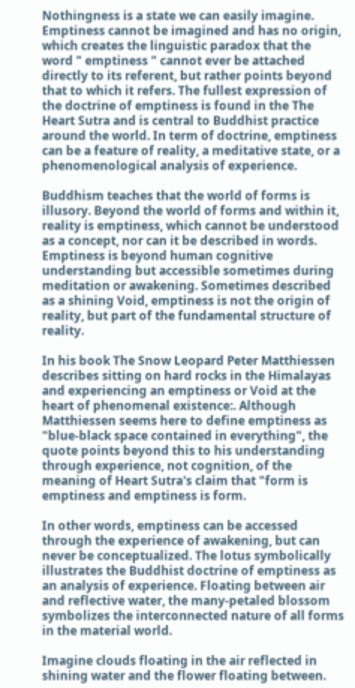Nothingness is a state we can easily imagine. Emptiness cannot be imagined and has no origin, which creates the linguistic paradox that the word " emptiness " cannot ever be attached directly to its referent, but rather points beyond that to which it refers. The fullest expression of the doctrine of emptiness is found in the The Heart Sutra and is central to Buddhist practice around the world. In term of doctrine, emptiness can be a feature of reality, a meditative state, or a phenomenological analysis of experience.

Buddhism teaches that the world of forms is illusory. Beyond the world of forms and within it, reality is emptiness, which cannot be understood as a concept, nor can it be described in words. Emptiness is beyond human cognitive understanding but accessible sometimes during meditation or awakening. Sometimes described as a shining Void, emptiness is not the origin of reality, but part of the fundamental structure of reality.

In his book The Snow Leopard Peter Matthiessen describes sitting on hard rocks in the Himalayas and experiencing an emptiness or Void at the heart of phenomenal existence:. Although Matthiessen seems here to define emptiness as "blue-black space contained in everything", the quote points beyond this to his understanding through experience, not cognition, of the meaning of Heart Sutra's claim that "form is emptiness and emptiness is form.

In other words, emptiness can be accessed through the experience of awakening, but can never be conceptualized. The lotus symbolically illustrates the Buddhist doctrine of emptiness as an analysis of experience. Floating between air and reflective water, the many-petaled blossom symbolizes the interconnected nature of all forms in the material world.

Imagine clouds floating in the air reflected in shining water and the flower floating between.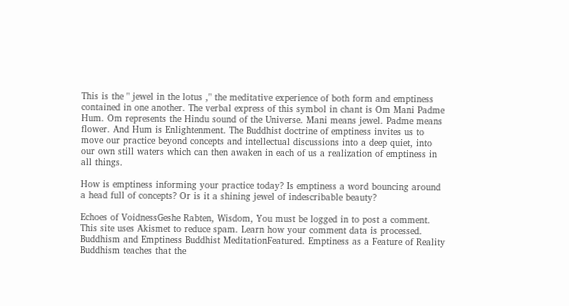This is the " jewel in the lotus ," the meditative experience of both form and emptiness contained in one another. The verbal express of this symbol in chant is Om Mani Padme Hum. Om represents the Hindu sound of the Universe. Mani means jewel. Padme means flower. And Hum is Enlightenment. The Buddhist doctrine of emptiness invites us to move our practice beyond concepts and intellectual discussions into a deep quiet, into our own still waters which can then awaken in each of us a realization of emptiness in all things.

How is emptiness informing your practice today? Is emptiness a word bouncing around a head full of concepts? Or is it a shining jewel of indescribable beauty?

Echoes of VoidnessGeshe Rabten, Wisdom, You must be logged in to post a comment. This site uses Akismet to reduce spam. Learn how your comment data is processed. Buddhism and Emptiness Buddhist MeditationFeatured. Emptiness as a Feature of Reality Buddhism teaches that the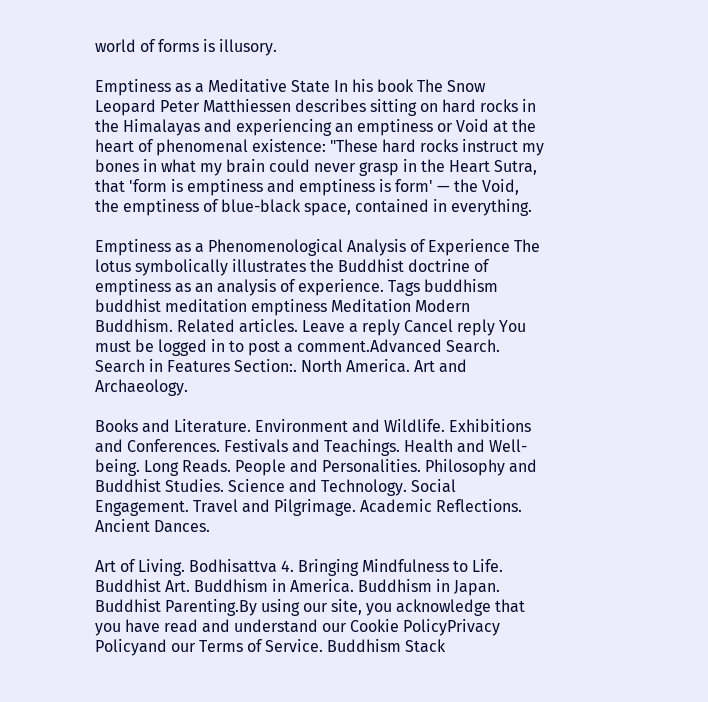world of forms is illusory.

Emptiness as a Meditative State In his book The Snow Leopard Peter Matthiessen describes sitting on hard rocks in the Himalayas and experiencing an emptiness or Void at the heart of phenomenal existence: "These hard rocks instruct my bones in what my brain could never grasp in the Heart Sutra, that 'form is emptiness and emptiness is form' — the Void, the emptiness of blue-black space, contained in everything.

Emptiness as a Phenomenological Analysis of Experience The lotus symbolically illustrates the Buddhist doctrine of emptiness as an analysis of experience. Tags buddhism buddhist meditation emptiness Meditation Modern Buddhism. Related articles. Leave a reply Cancel reply You must be logged in to post a comment.Advanced Search. Search in Features Section:. North America. Art and Archaeology.

Books and Literature. Environment and Wildlife. Exhibitions and Conferences. Festivals and Teachings. Health and Well-being. Long Reads. People and Personalities. Philosophy and Buddhist Studies. Science and Technology. Social Engagement. Travel and Pilgrimage. Academic Reflections. Ancient Dances.

Art of Living. Bodhisattva 4. Bringing Mindfulness to Life. Buddhist Art. Buddhism in America. Buddhism in Japan. Buddhist Parenting.By using our site, you acknowledge that you have read and understand our Cookie PolicyPrivacy Policyand our Terms of Service. Buddhism Stack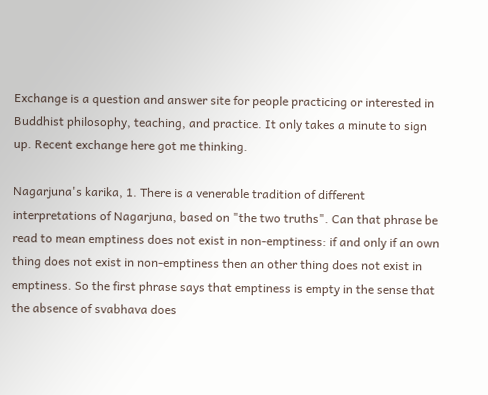Exchange is a question and answer site for people practicing or interested in Buddhist philosophy, teaching, and practice. It only takes a minute to sign up. Recent exchange here got me thinking.

Nagarjuna's karika, 1. There is a venerable tradition of different interpretations of Nagarjuna, based on "the two truths". Can that phrase be read to mean emptiness does not exist in non-emptiness: if and only if an own thing does not exist in non-emptiness then an other thing does not exist in emptiness. So the first phrase says that emptiness is empty in the sense that the absence of svabhava does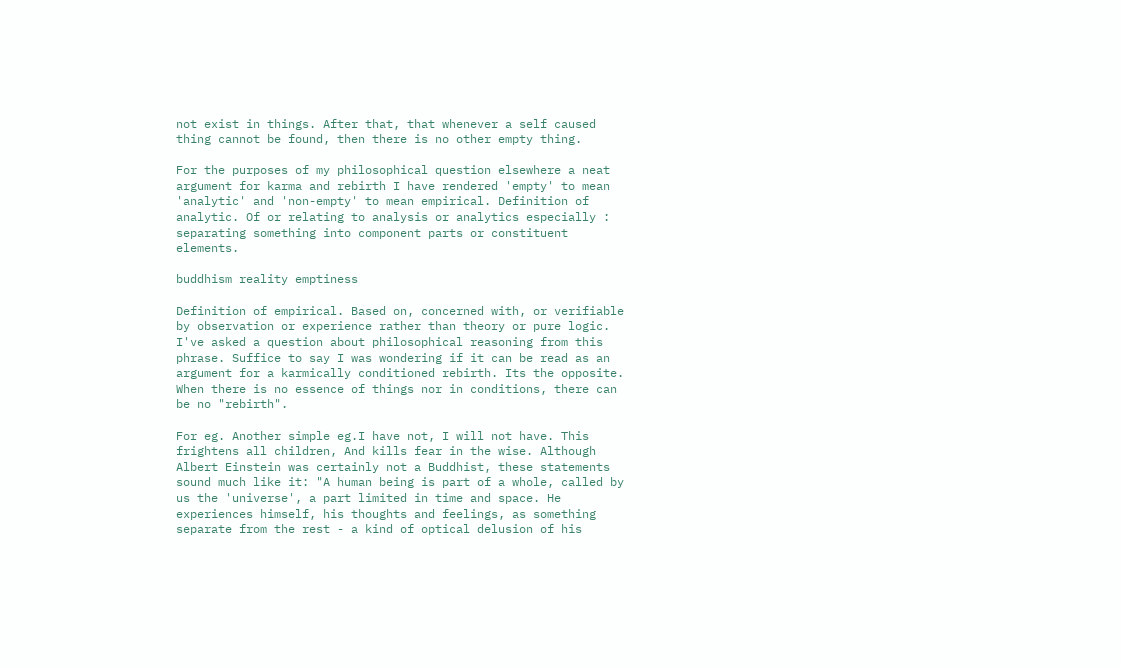not exist in things. After that, that whenever a self caused thing cannot be found, then there is no other empty thing.

For the purposes of my philosophical question elsewhere a neat argument for karma and rebirth I have rendered 'empty' to mean 'analytic' and 'non-empty' to mean empirical. Definition of analytic. Of or relating to analysis or analytics especially : separating something into component parts or constituent elements.

buddhism reality emptiness

Definition of empirical. Based on, concerned with, or verifiable by observation or experience rather than theory or pure logic. I've asked a question about philosophical reasoning from this phrase. Suffice to say I was wondering if it can be read as an argument for a karmically conditioned rebirth. Its the opposite. When there is no essence of things nor in conditions, there can be no "rebirth".

For eg. Another simple eg.I have not, I will not have. This frightens all children, And kills fear in the wise. Although Albert Einstein was certainly not a Buddhist, these statements sound much like it: "A human being is part of a whole, called by us the 'universe', a part limited in time and space. He experiences himself, his thoughts and feelings, as something separate from the rest - a kind of optical delusion of his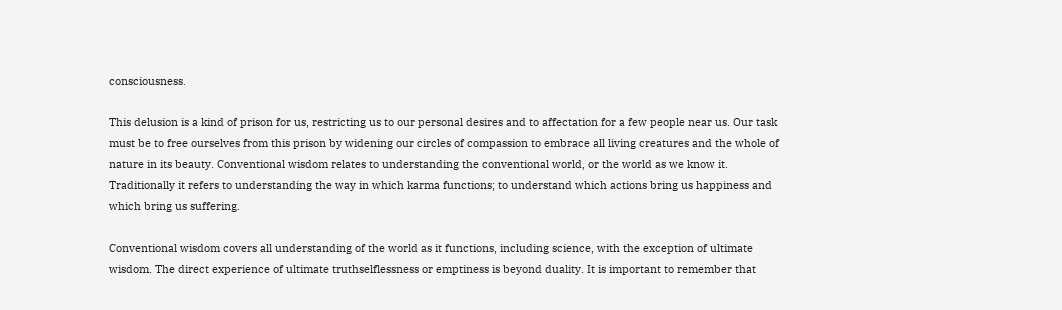consciousness.

This delusion is a kind of prison for us, restricting us to our personal desires and to affectation for a few people near us. Our task must be to free ourselves from this prison by widening our circles of compassion to embrace all living creatures and the whole of nature in its beauty. Conventional wisdom relates to understanding the conventional world, or the world as we know it. Traditionally it refers to understanding the way in which karma functions; to understand which actions bring us happiness and which bring us suffering.

Conventional wisdom covers all understanding of the world as it functions, including science, with the exception of ultimate wisdom. The direct experience of ultimate truthselflessness or emptiness is beyond duality. It is important to remember that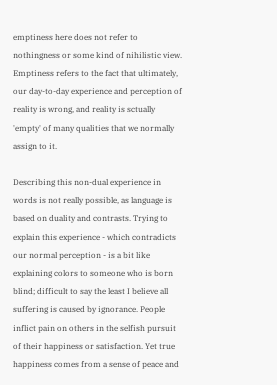emptiness here does not refer to nothingness or some kind of nihilistic view. Emptiness refers to the fact that ultimately, our day-to-day experience and perception of reality is wrong, and reality is sctually 'empty' of many qualities that we normally assign to it.

Describing this non-dual experience in words is not really possible, as language is based on duality and contrasts. Trying to explain this experience - which contradicts our normal perception - is a bit like explaining colors to someone who is born blind; difficult to say the least I believe all suffering is caused by ignorance. People inflict pain on others in the selfish pursuit of their happiness or satisfaction. Yet true happiness comes from a sense of peace and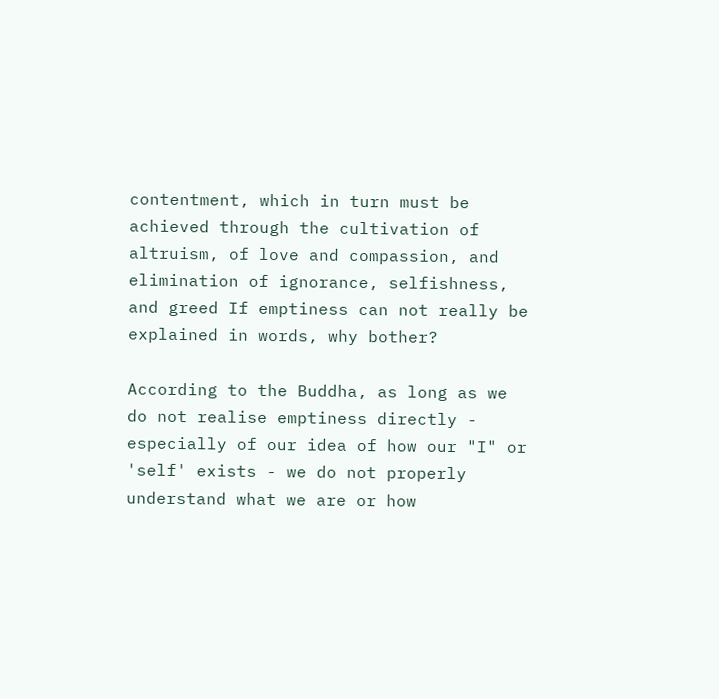contentment, which in turn must be achieved through the cultivation of altruism, of love and compassion, and elimination of ignorance, selfishness, and greed If emptiness can not really be explained in words, why bother?

According to the Buddha, as long as we do not realise emptiness directly - especially of our idea of how our "I" or 'self' exists - we do not properly understand what we are or how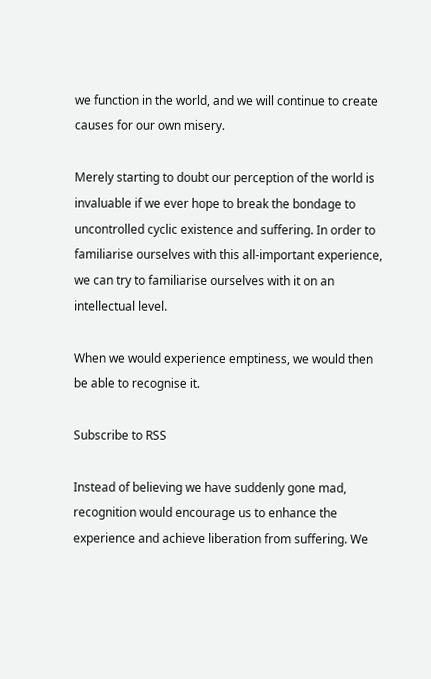we function in the world, and we will continue to create causes for our own misery.

Merely starting to doubt our perception of the world is invaluable if we ever hope to break the bondage to uncontrolled cyclic existence and suffering. In order to familiarise ourselves with this all-important experience, we can try to familiarise ourselves with it on an intellectual level.

When we would experience emptiness, we would then be able to recognise it.

Subscribe to RSS

Instead of believing we have suddenly gone mad, recognition would encourage us to enhance the experience and achieve liberation from suffering. We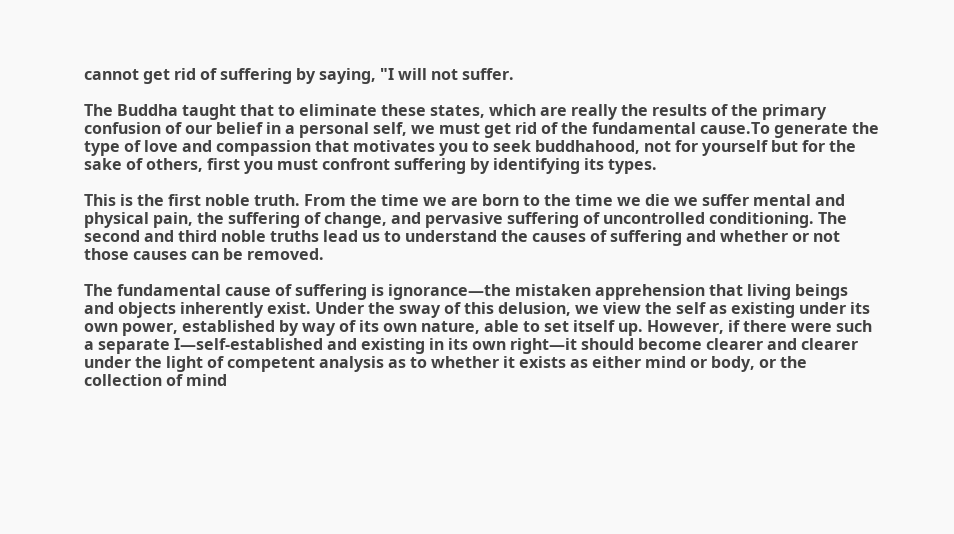cannot get rid of suffering by saying, "I will not suffer.

The Buddha taught that to eliminate these states, which are really the results of the primary confusion of our belief in a personal self, we must get rid of the fundamental cause.To generate the type of love and compassion that motivates you to seek buddhahood, not for yourself but for the sake of others, first you must confront suffering by identifying its types.

This is the first noble truth. From the time we are born to the time we die we suffer mental and physical pain, the suffering of change, and pervasive suffering of uncontrolled conditioning. The second and third noble truths lead us to understand the causes of suffering and whether or not those causes can be removed.

The fundamental cause of suffering is ignorance—the mistaken apprehension that living beings and objects inherently exist. Under the sway of this delusion, we view the self as existing under its own power, established by way of its own nature, able to set itself up. However, if there were such a separate I—self-established and existing in its own right—it should become clearer and clearer under the light of competent analysis as to whether it exists as either mind or body, or the collection of mind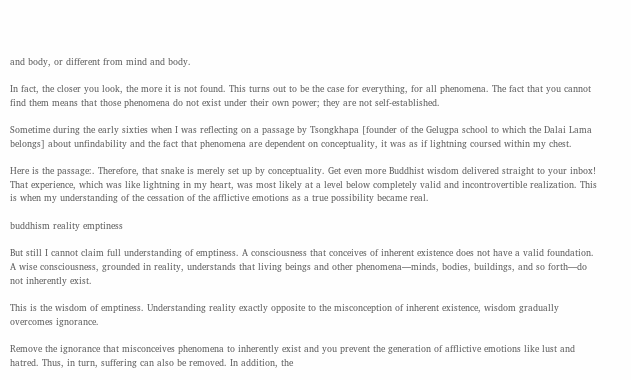and body, or different from mind and body.

In fact, the closer you look, the more it is not found. This turns out to be the case for everything, for all phenomena. The fact that you cannot find them means that those phenomena do not exist under their own power; they are not self-established.

Sometime during the early sixties when I was reflecting on a passage by Tsongkhapa [founder of the Gelugpa school to which the Dalai Lama belongs] about unfindability and the fact that phenomena are dependent on conceptuality, it was as if lightning coursed within my chest.

Here is the passage:. Therefore, that snake is merely set up by conceptuality. Get even more Buddhist wisdom delivered straight to your inbox! That experience, which was like lightning in my heart, was most likely at a level below completely valid and incontrovertible realization. This is when my understanding of the cessation of the afflictive emotions as a true possibility became real.

buddhism reality emptiness

But still I cannot claim full understanding of emptiness. A consciousness that conceives of inherent existence does not have a valid foundation. A wise consciousness, grounded in reality, understands that living beings and other phenomena—minds, bodies, buildings, and so forth—do not inherently exist.

This is the wisdom of emptiness. Understanding reality exactly opposite to the misconception of inherent existence, wisdom gradually overcomes ignorance.

Remove the ignorance that misconceives phenomena to inherently exist and you prevent the generation of afflictive emotions like lust and hatred. Thus, in turn, suffering can also be removed. In addition, the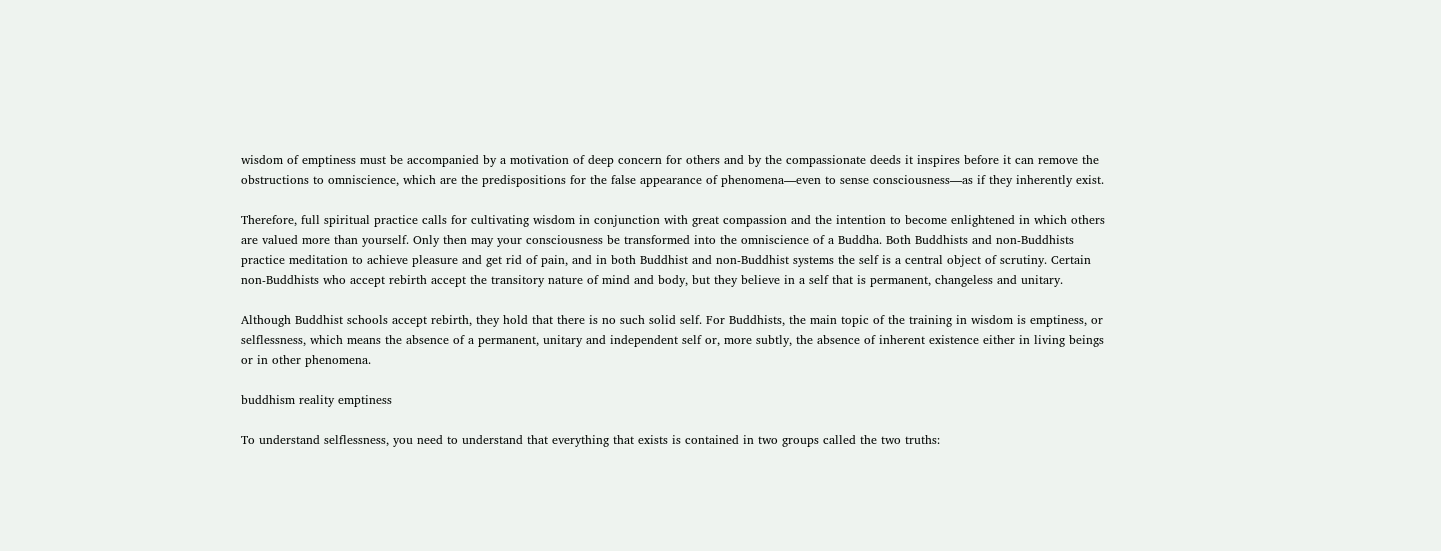wisdom of emptiness must be accompanied by a motivation of deep concern for others and by the compassionate deeds it inspires before it can remove the obstructions to omniscience, which are the predispositions for the false appearance of phenomena—even to sense consciousness—as if they inherently exist.

Therefore, full spiritual practice calls for cultivating wisdom in conjunction with great compassion and the intention to become enlightened in which others are valued more than yourself. Only then may your consciousness be transformed into the omniscience of a Buddha. Both Buddhists and non-Buddhists practice meditation to achieve pleasure and get rid of pain, and in both Buddhist and non-Buddhist systems the self is a central object of scrutiny. Certain non-Buddhists who accept rebirth accept the transitory nature of mind and body, but they believe in a self that is permanent, changeless and unitary.

Although Buddhist schools accept rebirth, they hold that there is no such solid self. For Buddhists, the main topic of the training in wisdom is emptiness, or selflessness, which means the absence of a permanent, unitary and independent self or, more subtly, the absence of inherent existence either in living beings or in other phenomena.

buddhism reality emptiness

To understand selflessness, you need to understand that everything that exists is contained in two groups called the two truths: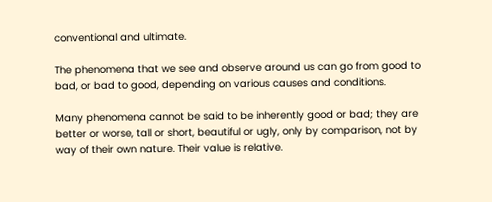conventional and ultimate.

The phenomena that we see and observe around us can go from good to bad, or bad to good, depending on various causes and conditions.

Many phenomena cannot be said to be inherently good or bad; they are better or worse, tall or short, beautiful or ugly, only by comparison, not by way of their own nature. Their value is relative.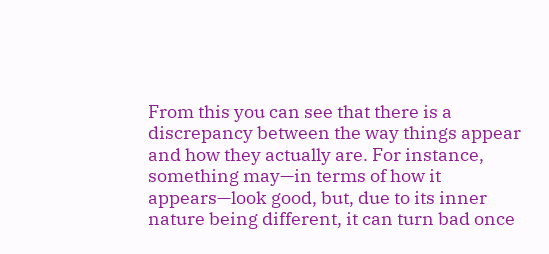From this you can see that there is a discrepancy between the way things appear and how they actually are. For instance, something may—in terms of how it appears—look good, but, due to its inner nature being different, it can turn bad once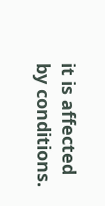it is affected by conditions.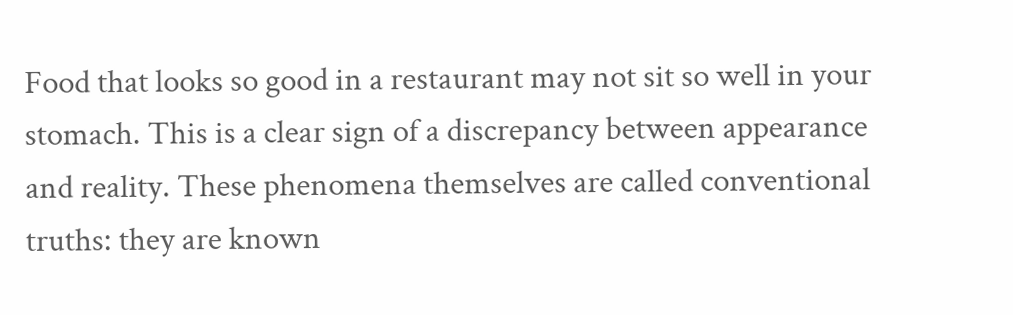Food that looks so good in a restaurant may not sit so well in your stomach. This is a clear sign of a discrepancy between appearance and reality. These phenomena themselves are called conventional truths: they are known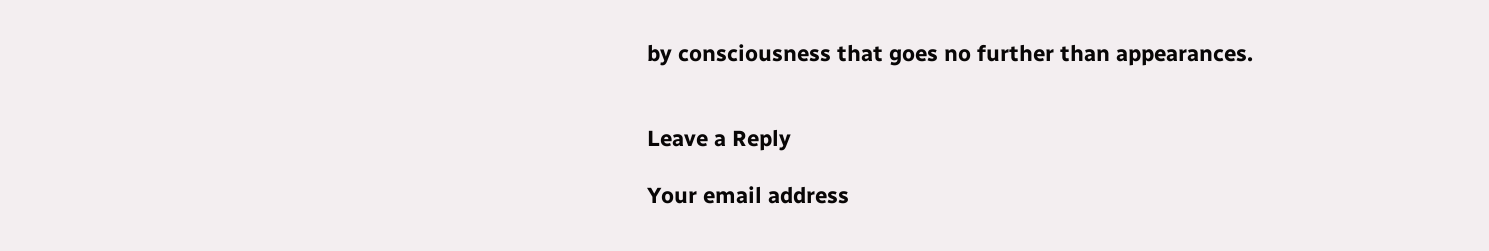by consciousness that goes no further than appearances.


Leave a Reply

Your email address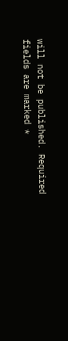will not be published. Required fields are marked *